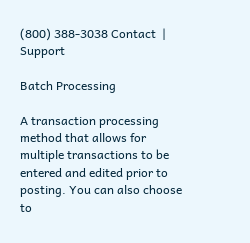(800) 388-3038 Contact  |  Support

Batch Processing

A transaction processing method that allows for multiple transactions to be entered and edited prior to posting. You can also choose to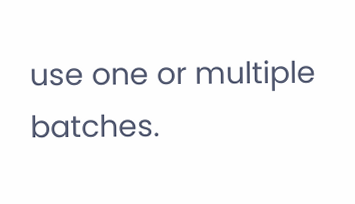use one or multiple batches.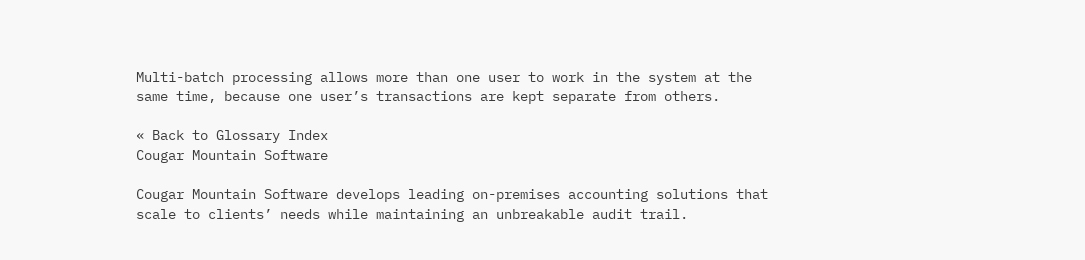Multi-batch processing allows more than one user to work in the system at the same time, because one user’s transactions are kept separate from others.

« Back to Glossary Index
Cougar Mountain Software

Cougar Mountain Software develops leading on-premises accounting solutions that scale to clients’ needs while maintaining an unbreakable audit trail.